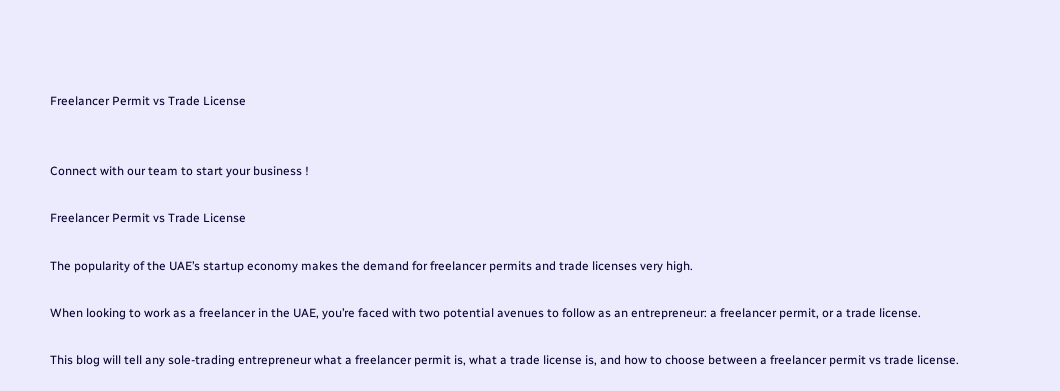Freelancer Permit vs Trade License


Connect with our team to start your business !

Freelancer Permit vs Trade License

The popularity of the UAE’s startup economy makes the demand for freelancer permits and trade licenses very high.

When looking to work as a freelancer in the UAE, you’re faced with two potential avenues to follow as an entrepreneur: a freelancer permit, or a trade license.

This blog will tell any sole-trading entrepreneur what a freelancer permit is, what a trade license is, and how to choose between a freelancer permit vs trade license.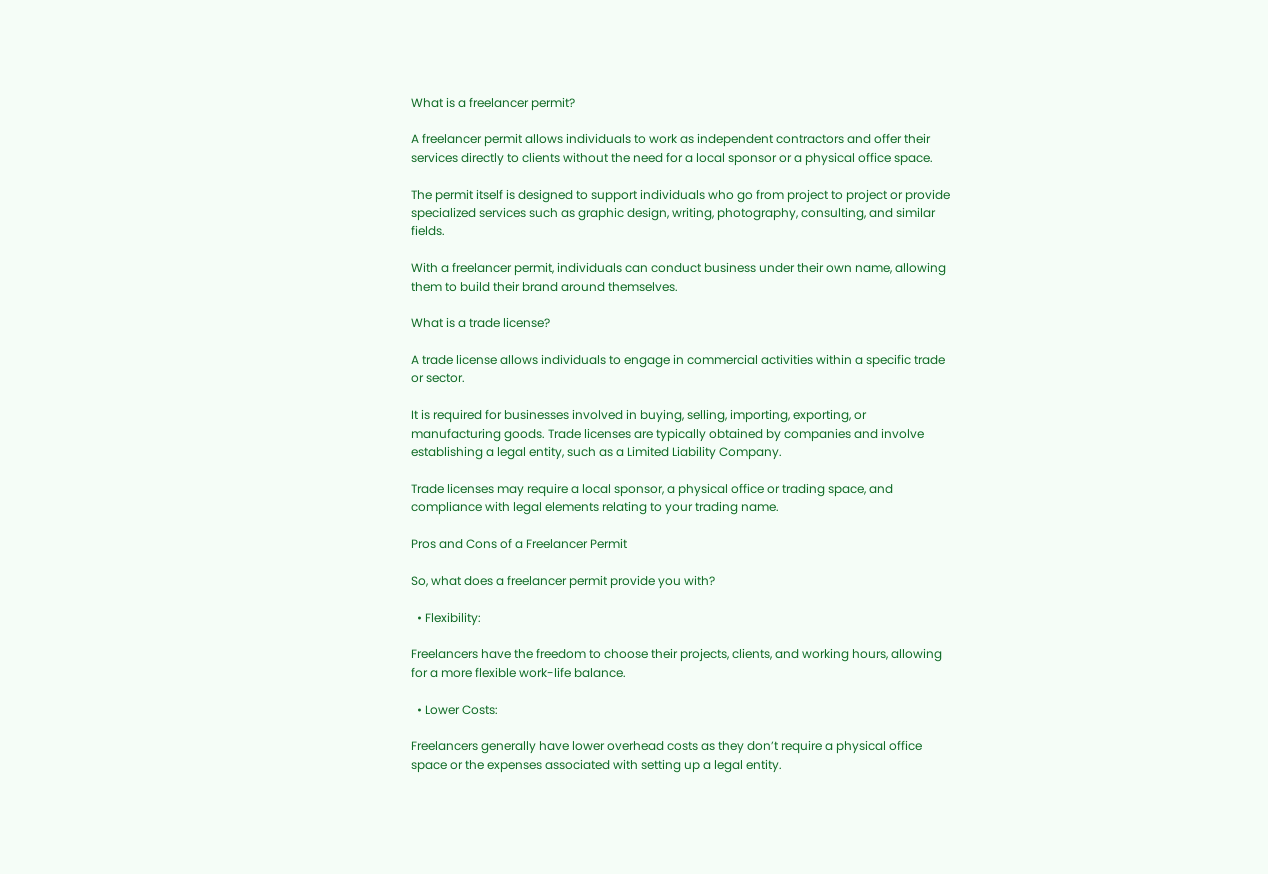What is a freelancer permit?

A freelancer permit allows individuals to work as independent contractors and offer their services directly to clients without the need for a local sponsor or a physical office space.

The permit itself is designed to support individuals who go from project to project or provide specialized services such as graphic design, writing, photography, consulting, and similar fields.

With a freelancer permit, individuals can conduct business under their own name, allowing them to build their brand around themselves.

What is a trade license?

A trade license allows individuals to engage in commercial activities within a specific trade or sector.

It is required for businesses involved in buying, selling, importing, exporting, or manufacturing goods. Trade licenses are typically obtained by companies and involve establishing a legal entity, such as a Limited Liability Company.

Trade licenses may require a local sponsor, a physical office or trading space, and compliance with legal elements relating to your trading name.

Pros and Cons of a Freelancer Permit

So, what does a freelancer permit provide you with?

  • Flexibility:

Freelancers have the freedom to choose their projects, clients, and working hours, allowing for a more flexible work-life balance.

  • Lower Costs:

Freelancers generally have lower overhead costs as they don’t require a physical office space or the expenses associated with setting up a legal entity.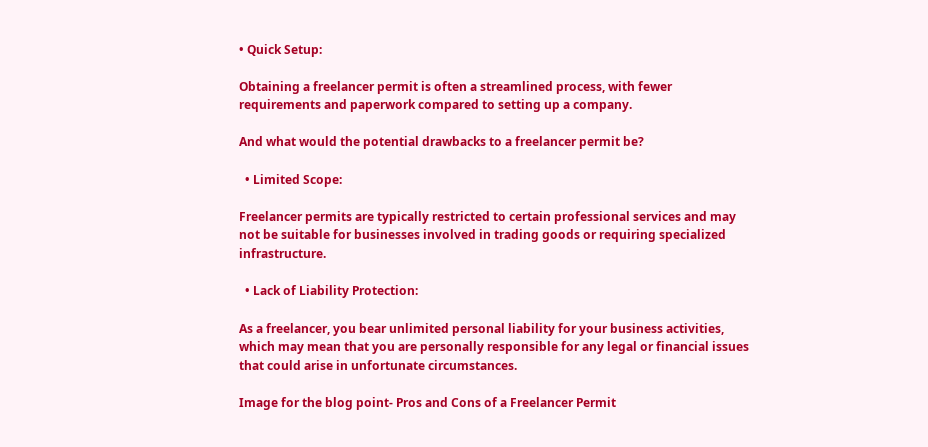• Quick Setup:

Obtaining a freelancer permit is often a streamlined process, with fewer requirements and paperwork compared to setting up a company.

And what would the potential drawbacks to a freelancer permit be?

  • Limited Scope:

Freelancer permits are typically restricted to certain professional services and may not be suitable for businesses involved in trading goods or requiring specialized infrastructure.

  • Lack of Liability Protection:

As a freelancer, you bear unlimited personal liability for your business activities, which may mean that you are personally responsible for any legal or financial issues that could arise in unfortunate circumstances.

Image for the blog point- Pros and Cons of a Freelancer Permit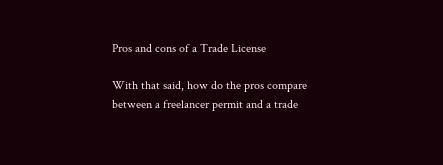Pros and cons of a Trade License

With that said, how do the pros compare between a freelancer permit and a trade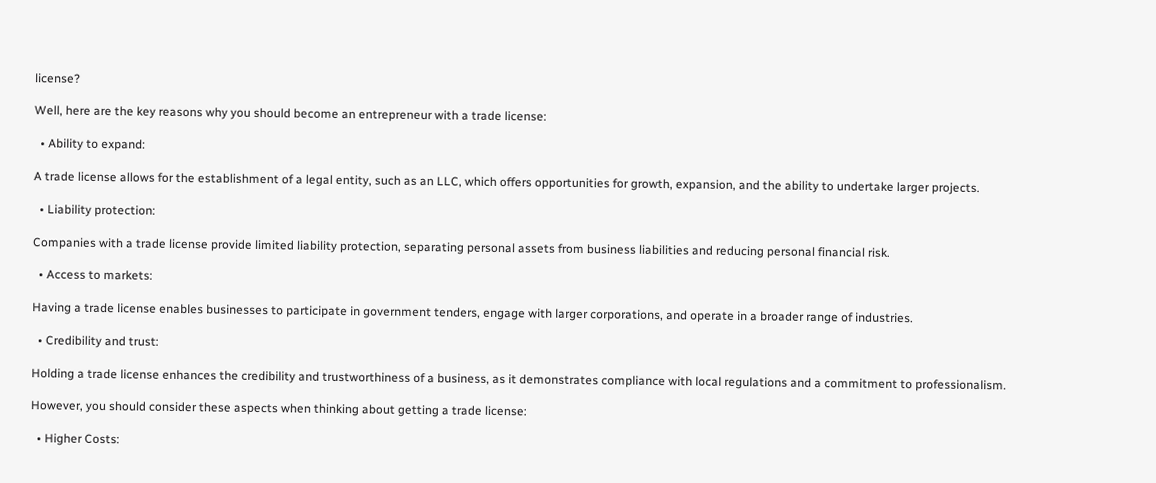license?

Well, here are the key reasons why you should become an entrepreneur with a trade license:

  • Ability to expand:

A trade license allows for the establishment of a legal entity, such as an LLC, which offers opportunities for growth, expansion, and the ability to undertake larger projects.

  • Liability protection:

Companies with a trade license provide limited liability protection, separating personal assets from business liabilities and reducing personal financial risk.

  • Access to markets:

Having a trade license enables businesses to participate in government tenders, engage with larger corporations, and operate in a broader range of industries.

  • Credibility and trust:

Holding a trade license enhances the credibility and trustworthiness of a business, as it demonstrates compliance with local regulations and a commitment to professionalism.

However, you should consider these aspects when thinking about getting a trade license:

  • Higher Costs: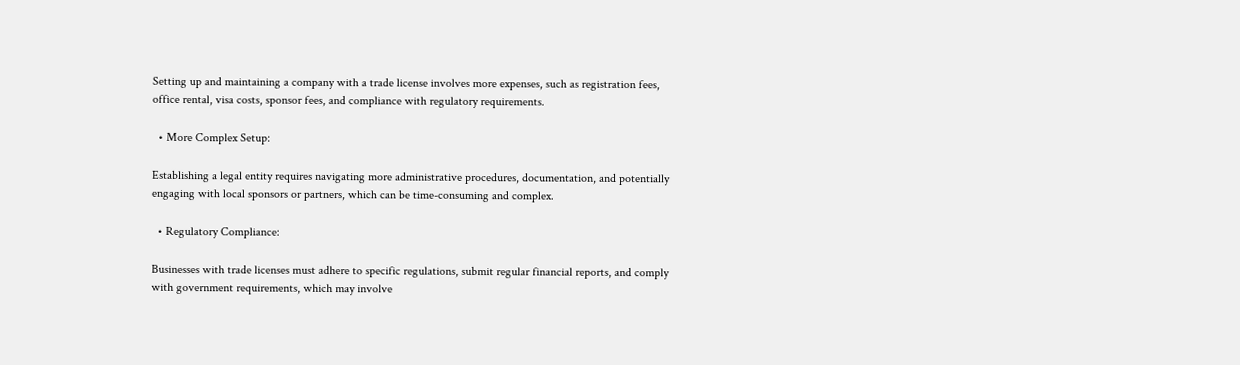Setting up and maintaining a company with a trade license involves more expenses, such as registration fees, office rental, visa costs, sponsor fees, and compliance with regulatory requirements.

  • More Complex Setup:

Establishing a legal entity requires navigating more administrative procedures, documentation, and potentially engaging with local sponsors or partners, which can be time-consuming and complex.

  • Regulatory Compliance:

Businesses with trade licenses must adhere to specific regulations, submit regular financial reports, and comply with government requirements, which may involve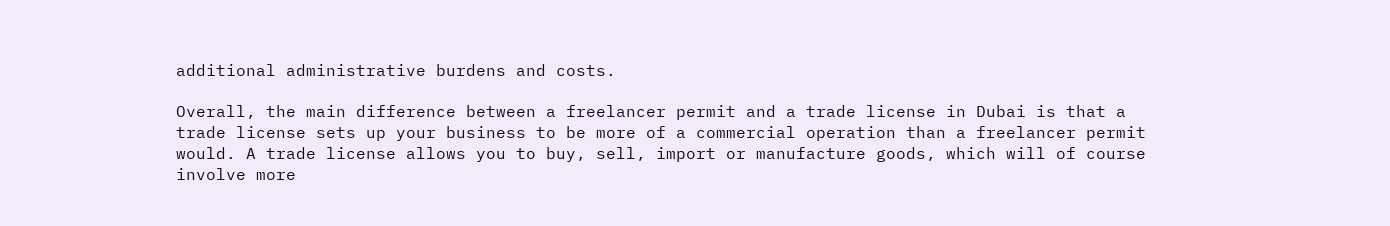additional administrative burdens and costs.

Overall, the main difference between a freelancer permit and a trade license in Dubai is that a trade license sets up your business to be more of a commercial operation than a freelancer permit would. A trade license allows you to buy, sell, import or manufacture goods, which will of course involve more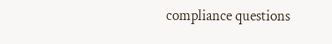compliance questions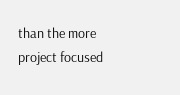than the more project focused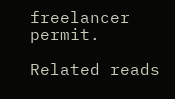freelancer permit.

Related reads